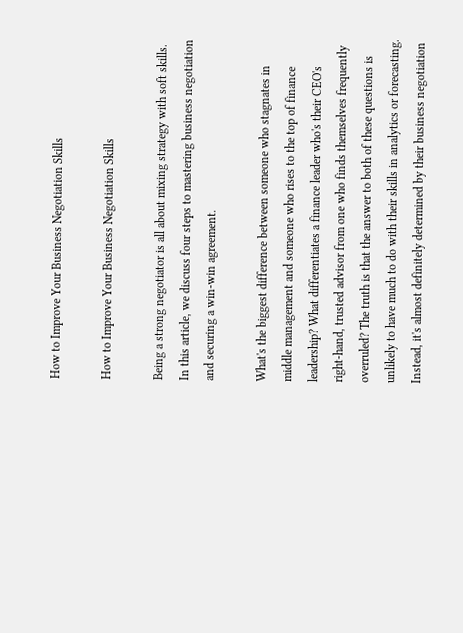How to Improve Your Business Negotiation Skills

How to Improve Your Business Negotiation Skills

Being a strong negotiator is all about mixing strategy with soft skills. In this article, we discuss four steps to mastering business negotiation and securing a win-win agreement.

What's the biggest difference between someone who stagnates in middle management and someone who rises to the top of finance leadership? What differentiates a finance leader who's their CEO's right-hand, trusted advisor from one who finds themselves frequently overruled? The truth is that the answer to both of these questions is unlikely to have much to do with their skills in analytics or forecasting. Instead, it's almost definitely determined by their business negotiation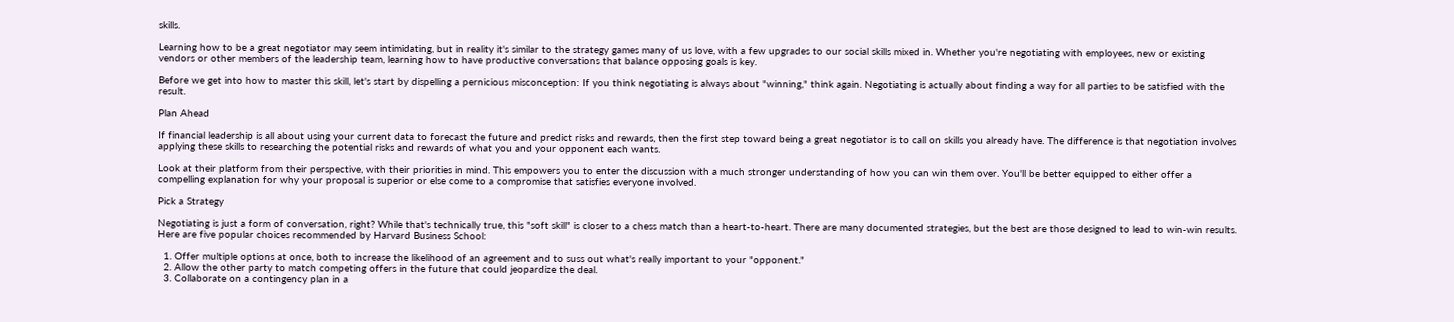skills.

Learning how to be a great negotiator may seem intimidating, but in reality it's similar to the strategy games many of us love, with a few upgrades to our social skills mixed in. Whether you're negotiating with employees, new or existing vendors or other members of the leadership team, learning how to have productive conversations that balance opposing goals is key.

Before we get into how to master this skill, let's start by dispelling a pernicious misconception: If you think negotiating is always about "winning," think again. Negotiating is actually about finding a way for all parties to be satisfied with the result.

Plan Ahead

If financial leadership is all about using your current data to forecast the future and predict risks and rewards, then the first step toward being a great negotiator is to call on skills you already have. The difference is that negotiation involves applying these skills to researching the potential risks and rewards of what you and your opponent each wants.

Look at their platform from their perspective, with their priorities in mind. This empowers you to enter the discussion with a much stronger understanding of how you can win them over. You'll be better equipped to either offer a compelling explanation for why your proposal is superior or else come to a compromise that satisfies everyone involved.

Pick a Strategy

Negotiating is just a form of conversation, right? While that's technically true, this "soft skill" is closer to a chess match than a heart-to-heart. There are many documented strategies, but the best are those designed to lead to win-win results. Here are five popular choices recommended by Harvard Business School:

  1. Offer multiple options at once, both to increase the likelihood of an agreement and to suss out what's really important to your "opponent."
  2. Allow the other party to match competing offers in the future that could jeopardize the deal.
  3. Collaborate on a contingency plan in a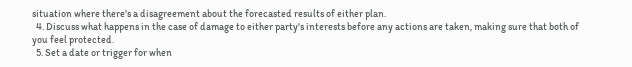situation where there's a disagreement about the forecasted results of either plan.
  4. Discuss what happens in the case of damage to either party's interests before any actions are taken, making sure that both of you feel protected.
  5. Set a date or trigger for when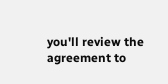you'll review the agreement to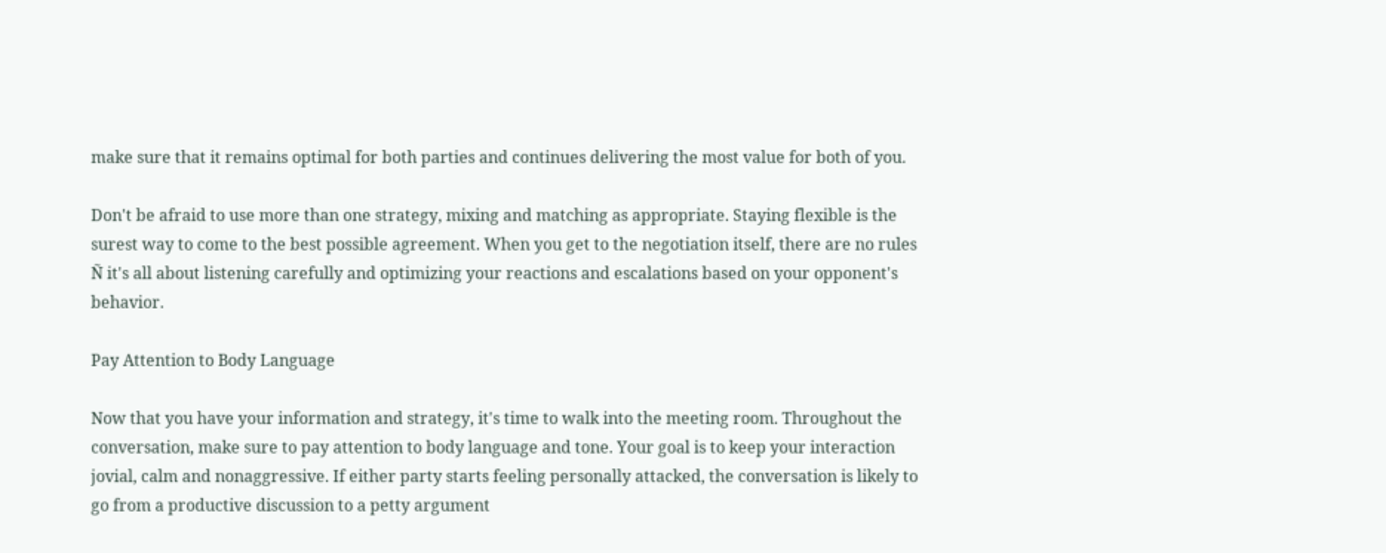make sure that it remains optimal for both parties and continues delivering the most value for both of you.

Don't be afraid to use more than one strategy, mixing and matching as appropriate. Staying flexible is the surest way to come to the best possible agreement. When you get to the negotiation itself, there are no rules Ñ it's all about listening carefully and optimizing your reactions and escalations based on your opponent's behavior.

Pay Attention to Body Language

Now that you have your information and strategy, it's time to walk into the meeting room. Throughout the conversation, make sure to pay attention to body language and tone. Your goal is to keep your interaction jovial, calm and nonaggressive. If either party starts feeling personally attacked, the conversation is likely to go from a productive discussion to a petty argument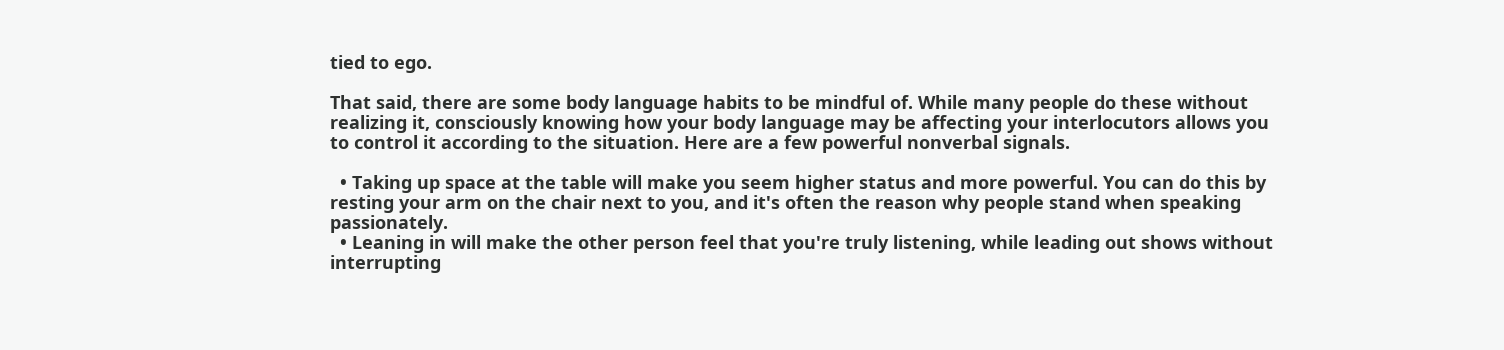tied to ego.

That said, there are some body language habits to be mindful of. While many people do these without realizing it, consciously knowing how your body language may be affecting your interlocutors allows you to control it according to the situation. Here are a few powerful nonverbal signals.

  • Taking up space at the table will make you seem higher status and more powerful. You can do this by resting your arm on the chair next to you, and it's often the reason why people stand when speaking passionately.
  • Leaning in will make the other person feel that you're truly listening, while leading out shows without interrupting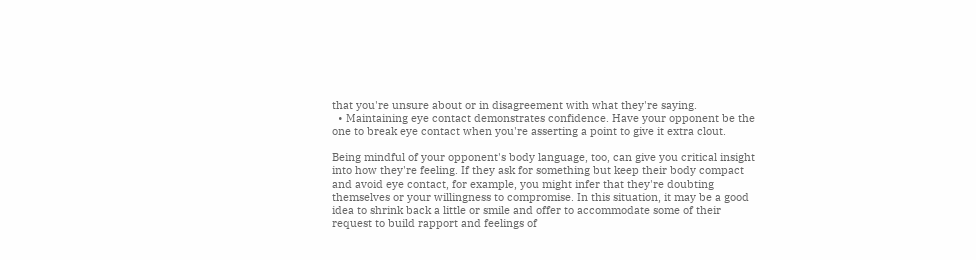that you're unsure about or in disagreement with what they're saying.
  • Maintaining eye contact demonstrates confidence. Have your opponent be the one to break eye contact when you're asserting a point to give it extra clout.

Being mindful of your opponent's body language, too, can give you critical insight into how they're feeling. If they ask for something but keep their body compact and avoid eye contact, for example, you might infer that they're doubting themselves or your willingness to compromise. In this situation, it may be a good idea to shrink back a little or smile and offer to accommodate some of their request to build rapport and feelings of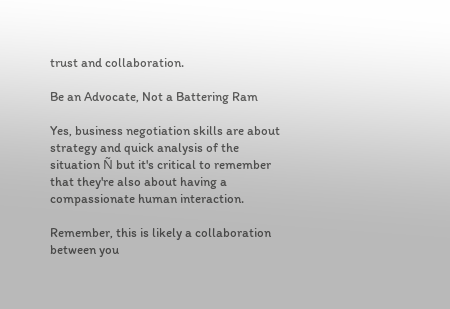trust and collaboration.

Be an Advocate, Not a Battering Ram

Yes, business negotiation skills are about strategy and quick analysis of the situation Ñ but it's critical to remember that they're also about having a compassionate human interaction.

Remember, this is likely a collaboration between you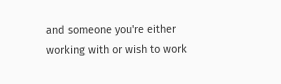and someone you're either working with or wish to work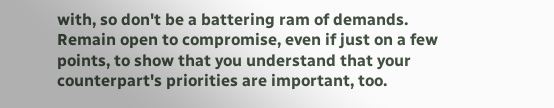with, so don't be a battering ram of demands. Remain open to compromise, even if just on a few points, to show that you understand that your counterpart's priorities are important, too.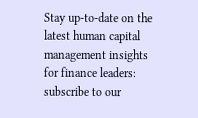Stay up-to-date on the latest human capital management insights for finance leaders: subscribe to our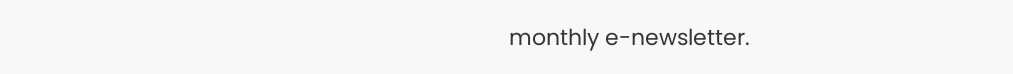monthly e-newsletter.